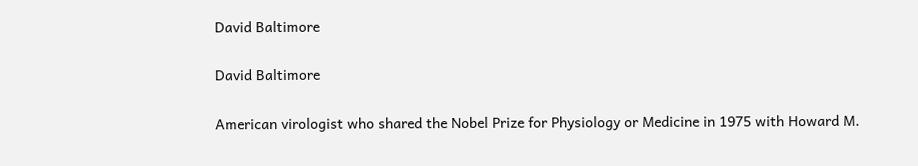David Baltimore

David Baltimore

American virologist who shared the Nobel Prize for Physiology or Medicine in 1975 with Howard M.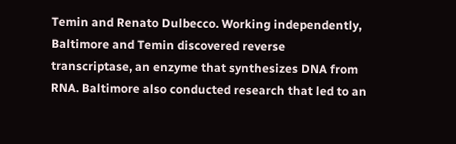Temin and Renato Dulbecco. Working independently, Baltimore and Temin discovered reverse transcriptase, an enzyme that synthesizes DNA from RNA. Baltimore also conducted research that led to an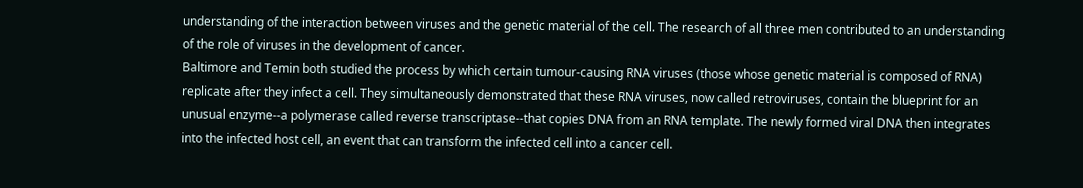understanding of the interaction between viruses and the genetic material of the cell. The research of all three men contributed to an understanding of the role of viruses in the development of cancer.
Baltimore and Temin both studied the process by which certain tumour-causing RNA viruses (those whose genetic material is composed of RNA) replicate after they infect a cell. They simultaneously demonstrated that these RNA viruses, now called retroviruses, contain the blueprint for an unusual enzyme--a polymerase called reverse transcriptase--that copies DNA from an RNA template. The newly formed viral DNA then integrates into the infected host cell, an event that can transform the infected cell into a cancer cell.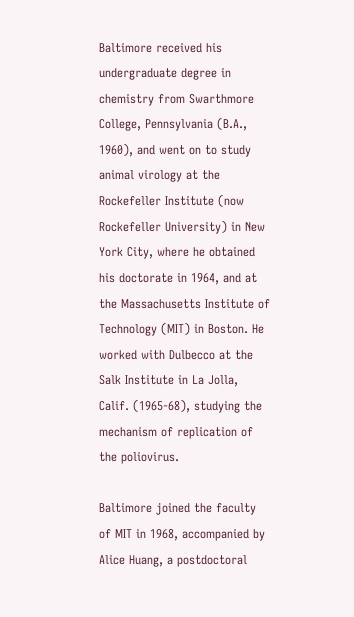Baltimore received his undergraduate degree in chemistry from Swarthmore College, Pennsylvania (B.A., 1960), and went on to study animal virology at the Rockefeller Institute (now Rockefeller University) in New York City, where he obtained his doctorate in 1964, and at the Massachusetts Institute of Technology (MIT) in Boston. He worked with Dulbecco at the Salk Institute in La Jolla, Calif. (1965-68), studying the mechanism of replication of the poliovirus.

Baltimore joined the faculty of MIT in 1968, accompanied by Alice Huang, a postdoctoral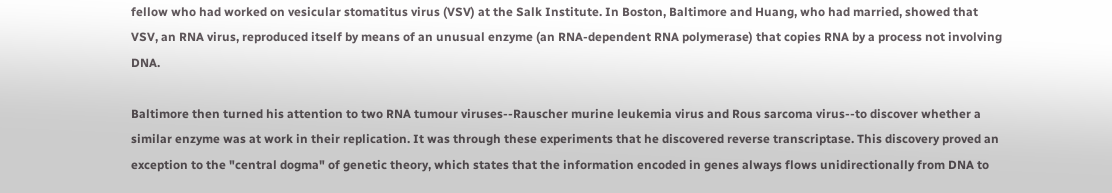fellow who had worked on vesicular stomatitus virus (VSV) at the Salk Institute. In Boston, Baltimore and Huang, who had married, showed that VSV, an RNA virus, reproduced itself by means of an unusual enzyme (an RNA-dependent RNA polymerase) that copies RNA by a process not involving DNA.

Baltimore then turned his attention to two RNA tumour viruses--Rauscher murine leukemia virus and Rous sarcoma virus--to discover whether a similar enzyme was at work in their replication. It was through these experiments that he discovered reverse transcriptase. This discovery proved an exception to the "central dogma" of genetic theory, which states that the information encoded in genes always flows unidirectionally from DNA to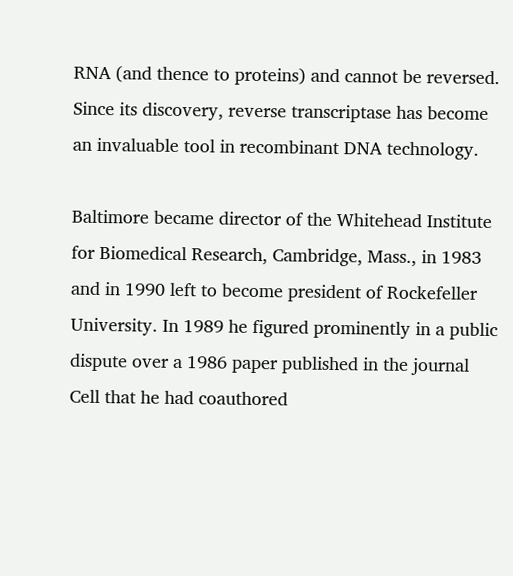RNA (and thence to proteins) and cannot be reversed. Since its discovery, reverse transcriptase has become an invaluable tool in recombinant DNA technology.

Baltimore became director of the Whitehead Institute for Biomedical Research, Cambridge, Mass., in 1983 and in 1990 left to become president of Rockefeller University. In 1989 he figured prominently in a public dispute over a 1986 paper published in the journal Cell that he had coauthored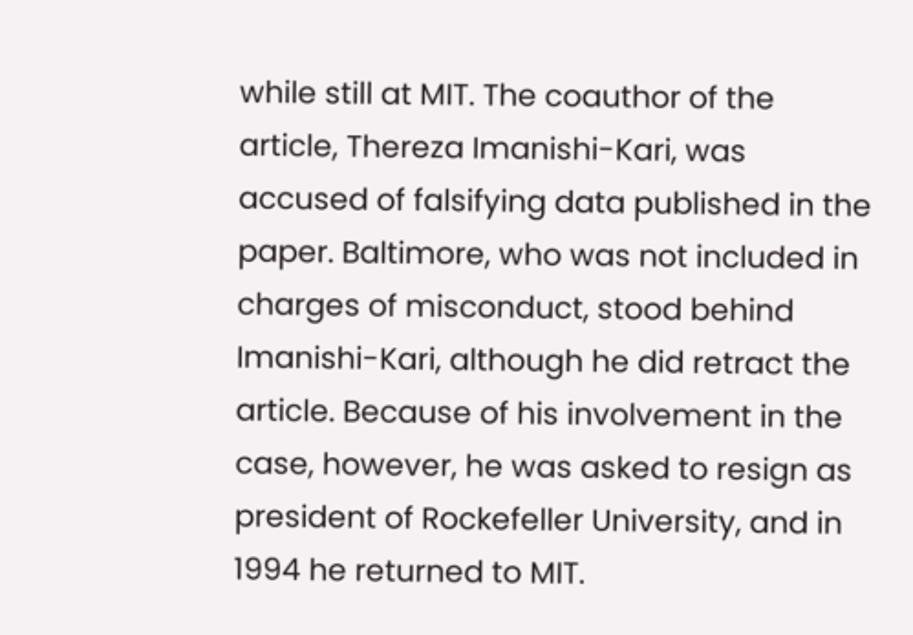while still at MIT. The coauthor of the article, Thereza Imanishi-Kari, was accused of falsifying data published in the paper. Baltimore, who was not included in charges of misconduct, stood behind Imanishi-Kari, although he did retract the article. Because of his involvement in the case, however, he was asked to resign as president of Rockefeller University, and in 1994 he returned to MIT.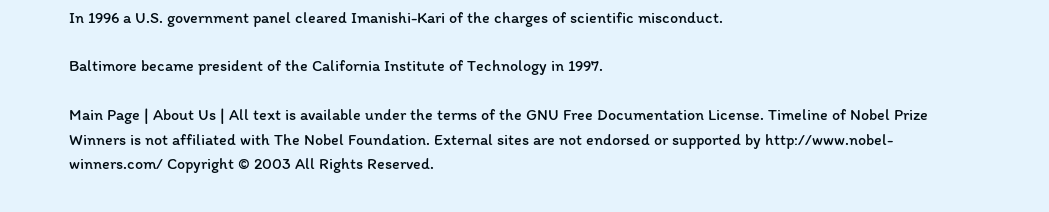In 1996 a U.S. government panel cleared Imanishi-Kari of the charges of scientific misconduct.

Baltimore became president of the California Institute of Technology in 1997.

Main Page | About Us | All text is available under the terms of the GNU Free Documentation License. Timeline of Nobel Prize Winners is not affiliated with The Nobel Foundation. External sites are not endorsed or supported by http://www.nobel-winners.com/ Copyright © 2003 All Rights Reserved.